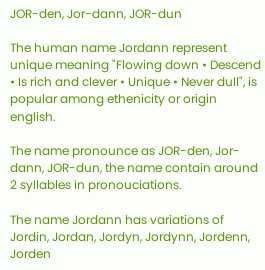JOR-den, Jor-dann, JOR-dun

The human name Jordann represent unique meaning "Flowing down • Descend • Is rich and clever • Unique • Never dull", is popular among ethenicity or origin english.

The name pronounce as JOR-den, Jor-dann, JOR-dun, the name contain around 2 syllables in pronouciations.

The name Jordann has variations of Jordin, Jordan, Jordyn, Jordynn, Jordenn, Jorden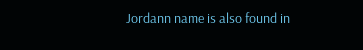Jordann name is also found in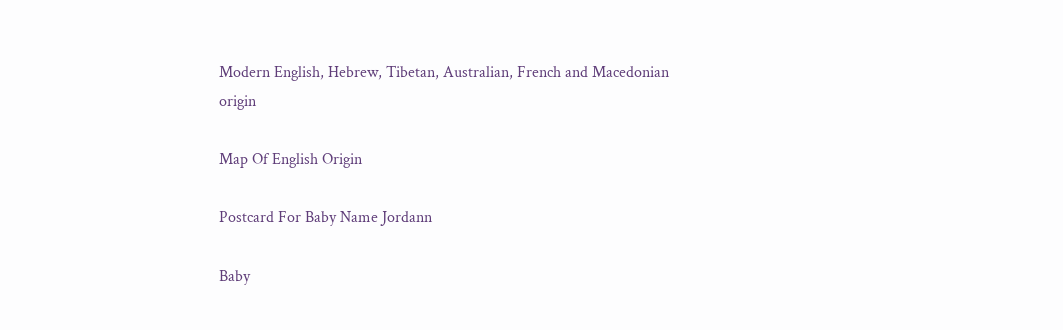Modern English, Hebrew, Tibetan, Australian, French and Macedonian origin

Map Of English Origin

Postcard For Baby Name Jordann

Baby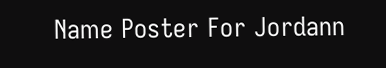Name Poster For Jordann